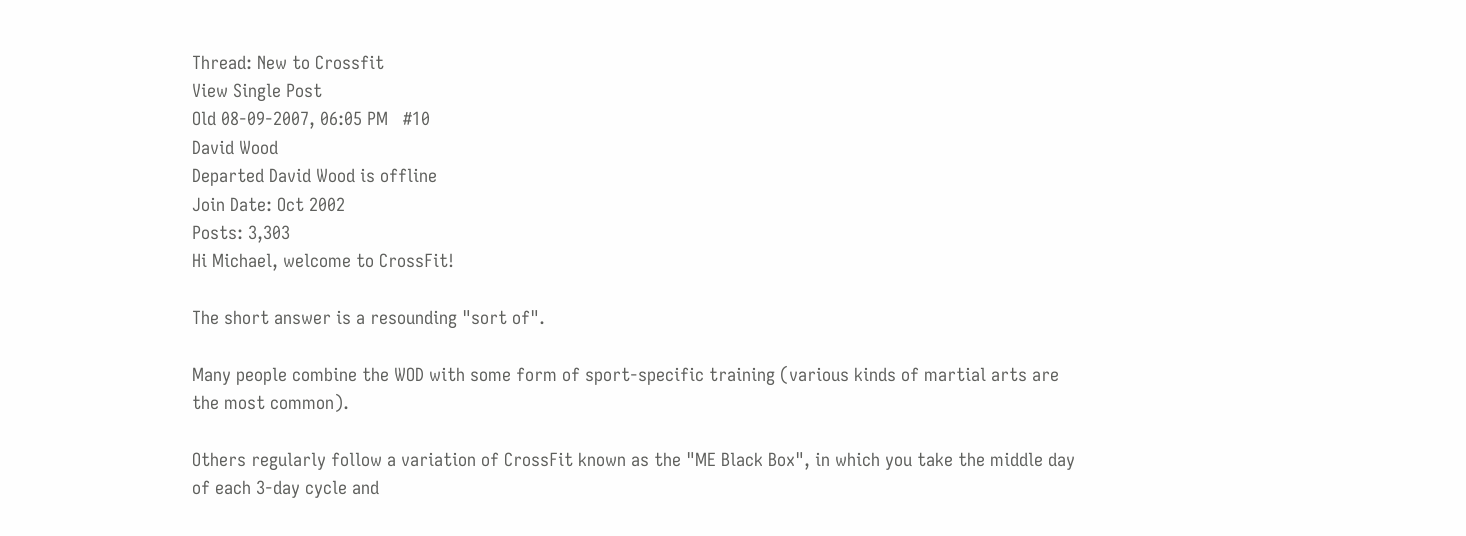Thread: New to Crossfit
View Single Post
Old 08-09-2007, 06:05 PM   #10
David Wood
Departed David Wood is offline
Join Date: Oct 2002
Posts: 3,303
Hi Michael, welcome to CrossFit!

The short answer is a resounding "sort of".

Many people combine the WOD with some form of sport-specific training (various kinds of martial arts are the most common).

Others regularly follow a variation of CrossFit known as the "ME Black Box", in which you take the middle day of each 3-day cycle and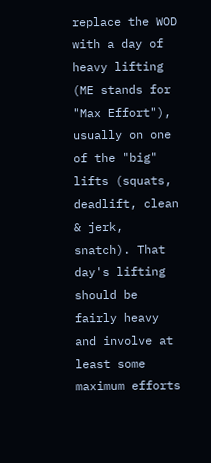replace the WOD with a day of heavy lifting (ME stands for "Max Effort"), usually on one of the "big" lifts (squats, deadlift, clean & jerk, snatch). That day's lifting should be fairly heavy and involve at least some maximum efforts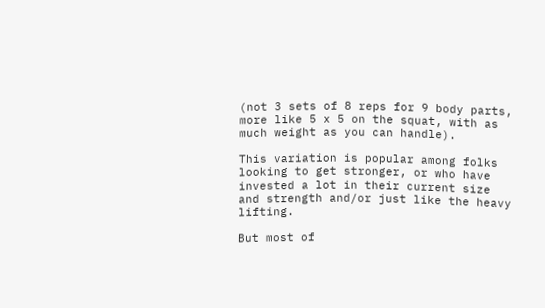(not 3 sets of 8 reps for 9 body parts, more like 5 x 5 on the squat, with as much weight as you can handle).

This variation is popular among folks looking to get stronger, or who have invested a lot in their current size and strength and/or just like the heavy lifting.

But most of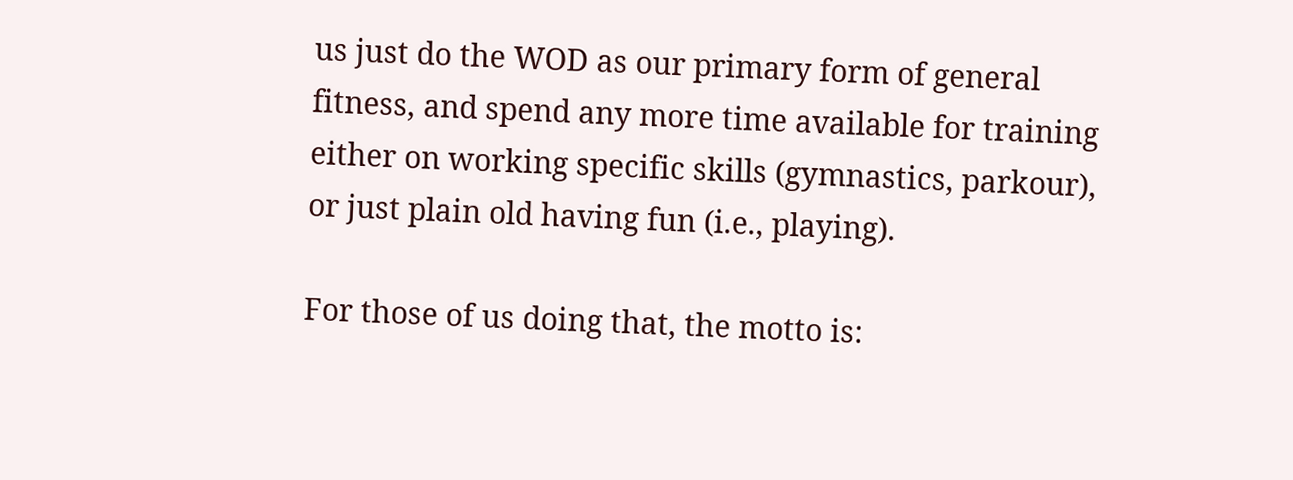us just do the WOD as our primary form of general fitness, and spend any more time available for training either on working specific skills (gymnastics, parkour), or just plain old having fun (i.e., playing).

For those of us doing that, the motto is: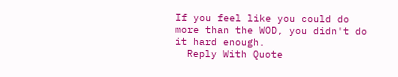If you feel like you could do more than the WOD, you didn't do it hard enough.
  Reply With Quote